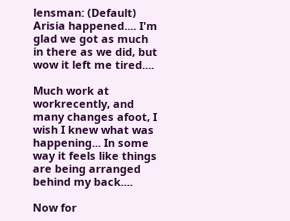lensman: (Default)
Arisia happened.... I'm glad we got as much in there as we did, but wow it left me tired....

Much work at workrecently, and many changes afoot, I wish I knew what was happening... In some way it feels like things are being arranged behind my back....

Now for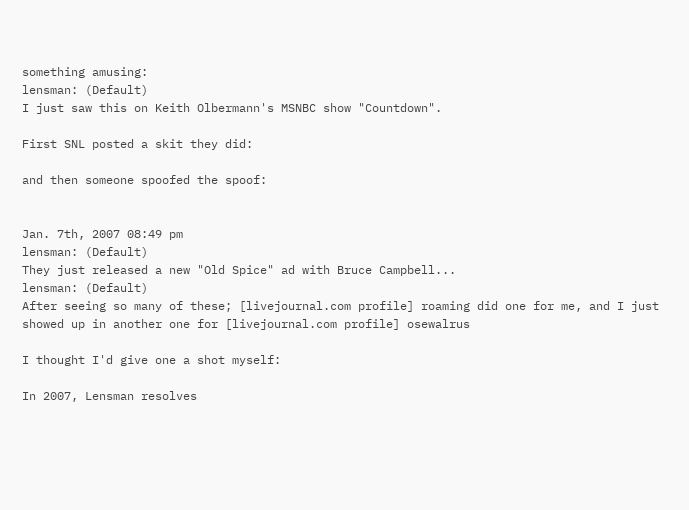something amusing:
lensman: (Default)
I just saw this on Keith Olbermann's MSNBC show "Countdown".

First SNL posted a skit they did:

and then someone spoofed the spoof:


Jan. 7th, 2007 08:49 pm
lensman: (Default)
They just released a new "Old Spice" ad with Bruce Campbell...
lensman: (Default)
After seeing so many of these; [livejournal.com profile] roaming did one for me, and I just showed up in another one for [livejournal.com profile] osewalrus

I thought I'd give one a shot myself:

In 2007, Lensman resolves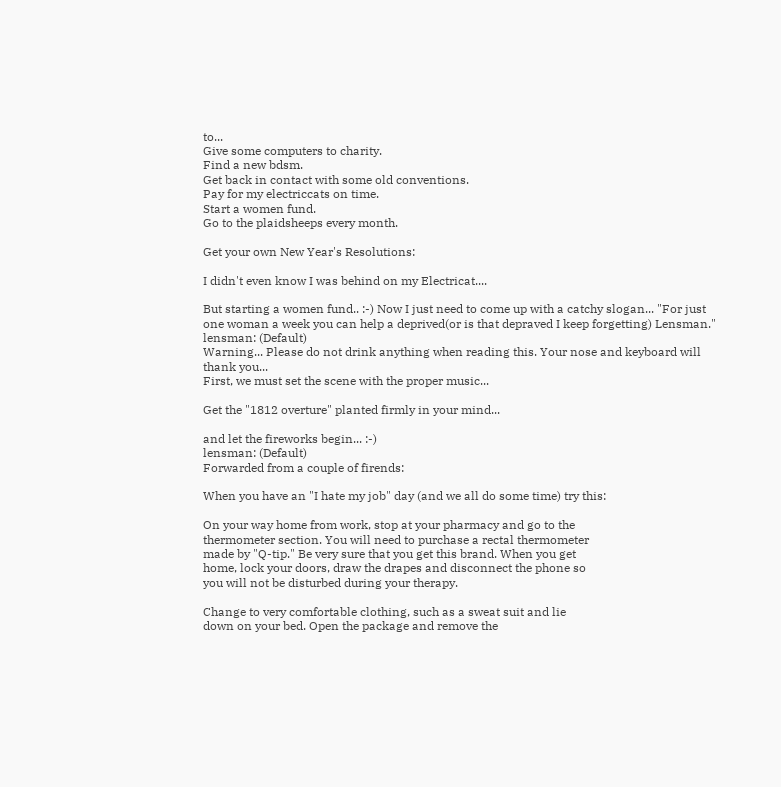to...
Give some computers to charity.
Find a new bdsm.
Get back in contact with some old conventions.
Pay for my electriccats on time.
Start a women fund.
Go to the plaidsheeps every month.

Get your own New Year's Resolutions:

I didn't even know I was behind on my Electricat....

But starting a women fund.. :-) Now I just need to come up with a catchy slogan... "For just one woman a week you can help a deprived(or is that depraved I keep forgetting) Lensman."
lensman: (Default)
Warning... Please do not drink anything when reading this. Your nose and keyboard will thank you...
First, we must set the scene with the proper music...

Get the "1812 overture" planted firmly in your mind...

and let the fireworks begin... :-)
lensman: (Default)
Forwarded from a couple of firends:

When you have an "I hate my job" day (and we all do some time) try this:

On your way home from work, stop at your pharmacy and go to the
thermometer section. You will need to purchase a rectal thermometer
made by "Q-tip." Be very sure that you get this brand. When you get
home, lock your doors, draw the drapes and disconnect the phone so
you will not be disturbed during your therapy.

Change to very comfortable clothing, such as a sweat suit and lie
down on your bed. Open the package and remove the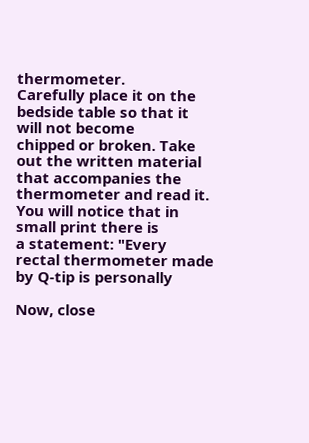thermometer.
Carefully place it on the bedside table so that it will not become
chipped or broken. Take out the written material that accompanies the
thermometer and read it. You will notice that in small print there is
a statement: "Every rectal thermometer made by Q-tip is personally

Now, close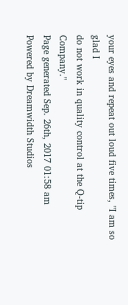your eyes and repeat out loud five times, "I am so glad I
do not work in quality control at the Q-tip Company."
Page generated Sep. 26th, 2017 01:58 am
Powered by Dreamwidth Studios